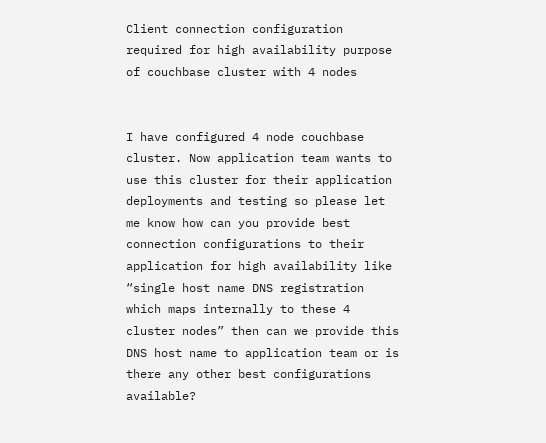Client connection configuration required for high availability purpose of couchbase cluster with 4 nodes


I have configured 4 node couchbase cluster. Now application team wants to use this cluster for their application deployments and testing so please let me know how can you provide best connection configurations to their application for high availability like “single host name DNS registration which maps internally to these 4 cluster nodes” then can we provide this DNS host name to application team or is there any other best configurations available?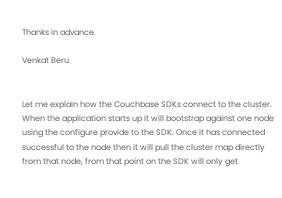Thanks in advance.

Venkat Beru


Let me explain how the Couchbase SDKs connect to the cluster. When the application starts up it will bootstrap against one node using the configure provide to the SDK. Once it has connected successful to the node then it will pull the cluster map directly from that node, from that point on the SDK will only get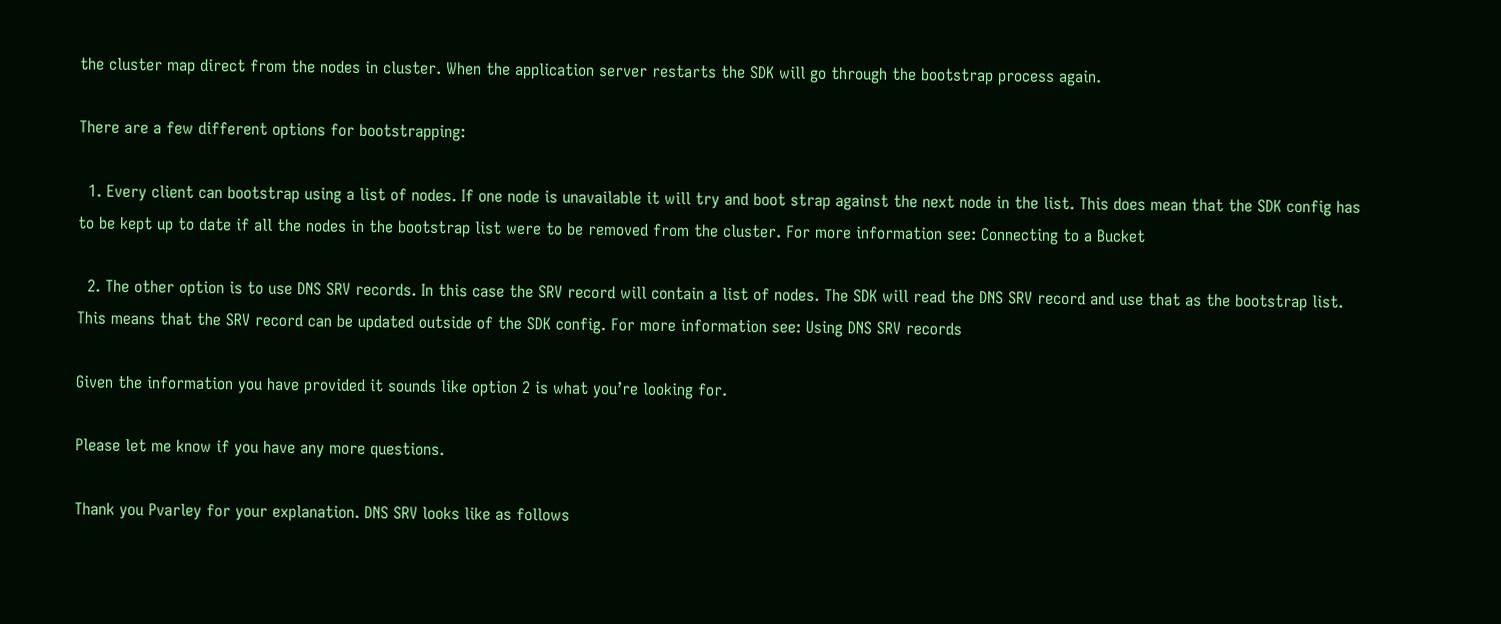the cluster map direct from the nodes in cluster. When the application server restarts the SDK will go through the bootstrap process again.

There are a few different options for bootstrapping:

  1. Every client can bootstrap using a list of nodes. If one node is unavailable it will try and boot strap against the next node in the list. This does mean that the SDK config has to be kept up to date if all the nodes in the bootstrap list were to be removed from the cluster. For more information see: Connecting to a Bucket

  2. The other option is to use DNS SRV records. In this case the SRV record will contain a list of nodes. The SDK will read the DNS SRV record and use that as the bootstrap list. This means that the SRV record can be updated outside of the SDK config. For more information see: Using DNS SRV records

Given the information you have provided it sounds like option 2 is what you’re looking for.

Please let me know if you have any more questions.

Thank you Pvarley for your explanation. DNS SRV looks like as follows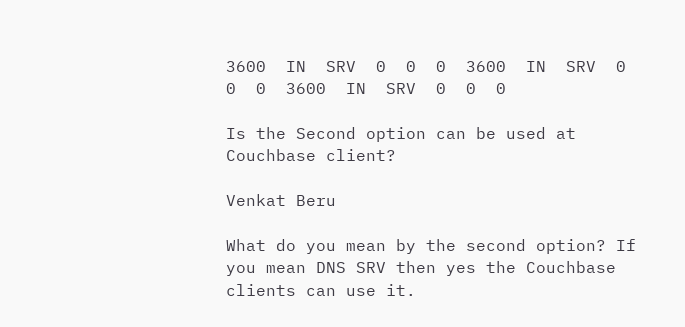3600  IN  SRV  0  0  0  3600  IN  SRV  0  0  0  3600  IN  SRV  0  0  0

Is the Second option can be used at Couchbase client?

Venkat Beru

What do you mean by the second option? If you mean DNS SRV then yes the Couchbase clients can use it.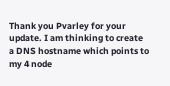Thank you Pvarley for your update. I am thinking to create a DNS hostname which points to my 4 node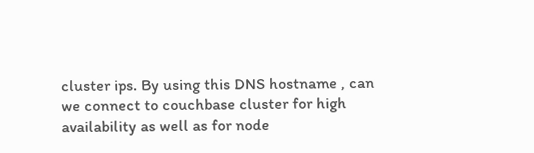cluster ips. By using this DNS hostname , can we connect to couchbase cluster for high availability as well as for node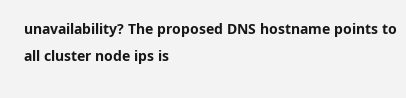unavailability? The proposed DNS hostname points to all cluster node ips is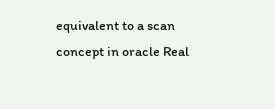equivalent to a scan concept in oracle Real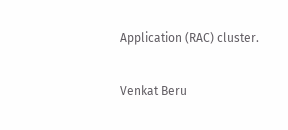Application (RAC) cluster.

Venkat Beru